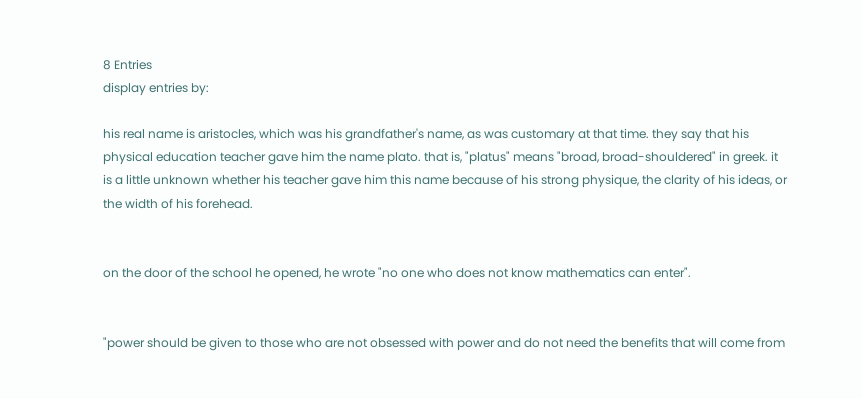8 Entries
display entries by:

his real name is aristocles, which was his grandfather's name, as was customary at that time. they say that his physical education teacher gave him the name plato. that is, "platus" means "broad, broad-shouldered" in greek. it is a little unknown whether his teacher gave him this name because of his strong physique, the clarity of his ideas, or the width of his forehead.


on the door of the school he opened, he wrote "no one who does not know mathematics can enter".


"power should be given to those who are not obsessed with power and do not need the benefits that will come from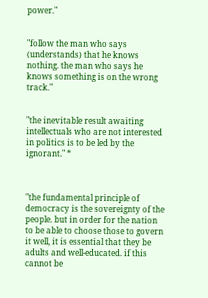power."


"follow the man who says (understands) that he knows nothing. the man who says he knows something is on the wrong track."


"the inevitable result awaiting intellectuals who are not interested in politics is to be led by the ignorant." *



"the fundamental principle of democracy is the sovereignty of the people. but in order for the nation to be able to choose those to govern it well, it is essential that they be adults and well-educated. if this cannot be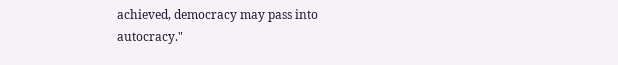achieved, democracy may pass into autocracy."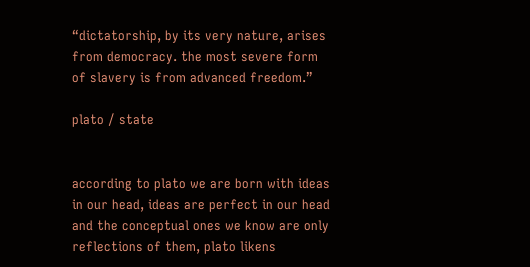“dictatorship, by its very nature, arises from democracy. the most severe form of slavery is from advanced freedom.”

plato / state


according to plato we are born with ideas in our head, ideas are perfect in our head and the conceptual ones we know are only reflections of them, plato likens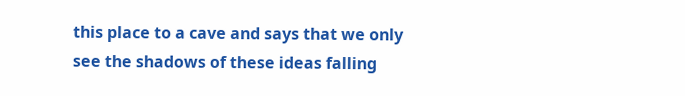this place to a cave and says that we only see the shadows of these ideas falling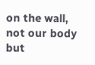on the wall, not our body but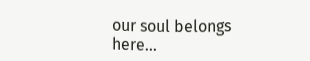our soul belongs here...